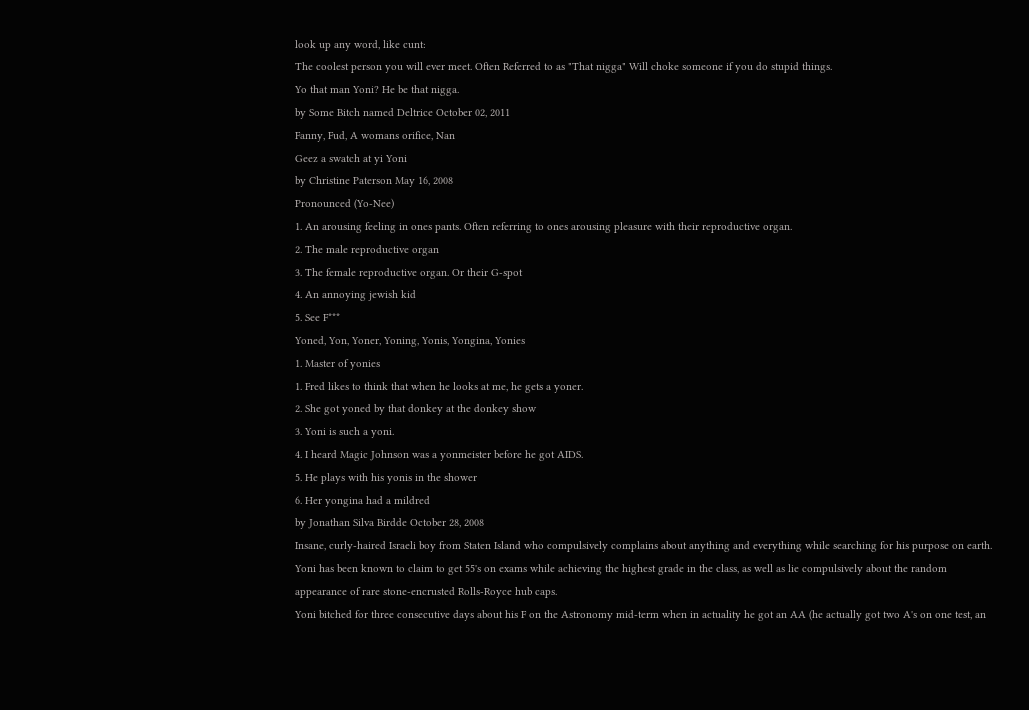look up any word, like cunt:
The coolest person you will ever meet. Often Referred to as "That nigga" Will choke someone if you do stupid things.
Yo that man Yoni? He be that nigga.
by Some Bitch named Deltrice October 02, 2011
Fanny, Fud, A womans orifice, Nan
Geez a swatch at yi Yoni
by Christine Paterson May 16, 2008
Pronounced (Yo-Nee)
1. An arousing feeling in ones pants. Often referring to ones arousing pleasure with their reproductive organ.
2. The male reproductive organ
3. The female reproductive organ. Or their G-spot
4. An annoying jewish kid
5. See F***
Yoned, Yon, Yoner, Yoning, Yonis, Yongina, Yonies
1. Master of yonies
1. Fred likes to think that when he looks at me, he gets a yoner.
2. She got yoned by that donkey at the donkey show
3. Yoni is such a yoni.
4. I heard Magic Johnson was a yonmeister before he got AIDS.
5. He plays with his yonis in the shower
6. Her yongina had a mildred
by Jonathan Silva Birdde October 28, 2008
Insane, curly-haired Israeli boy from Staten Island who compulsively complains about anything and everything while searching for his purpose on earth. Yoni has been known to claim to get 55's on exams while achieving the highest grade in the class, as well as lie compulsively about the random appearance of rare stone-encrusted Rolls-Royce hub caps.
Yoni bitched for three consecutive days about his F on the Astronomy mid-term when in actuality he got an AA (he actually got two A's on one test, an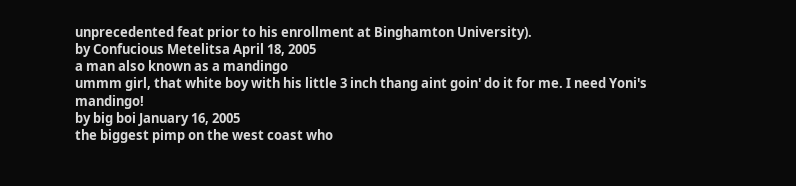unprecedented feat prior to his enrollment at Binghamton University).
by Confucious Metelitsa April 18, 2005
a man also known as a mandingo
ummm girl, that white boy with his little 3 inch thang aint goin' do it for me. I need Yoni's mandingo!
by big boi January 16, 2005
the biggest pimp on the west coast who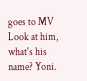goes to MV
Look at him, what's his name? Yoni.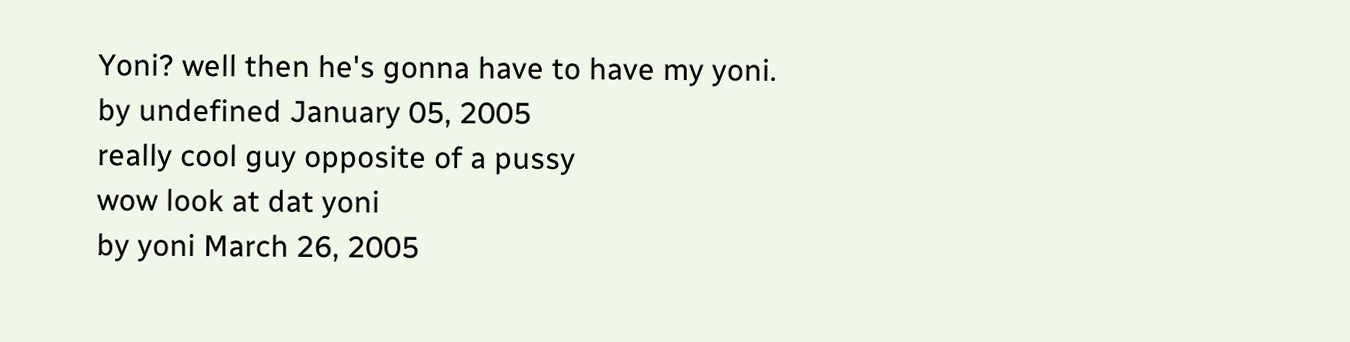Yoni? well then he's gonna have to have my yoni.
by undefined January 05, 2005
really cool guy opposite of a pussy
wow look at dat yoni
by yoni March 26, 2005